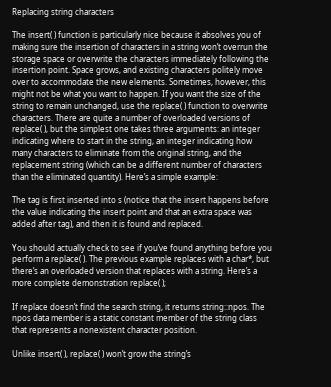Replacing string characters

The insert( ) function is particularly nice because it absolves you of making sure the insertion of characters in a string won’t overrun the storage space or overwrite the characters immediately following the insertion point. Space grows, and existing characters politely move over to accommodate the new elements. Sometimes, however, this might not be what you want to happen. If you want the size of the string to remain unchanged, use the replace( ) function to overwrite characters. There are quite a number of overloaded versions of replace( ), but the simplest one takes three arguments: an integer indicating where to start in the string, an integer indicating how many characters to eliminate from the original string, and the replacement string (which can be a different number of characters than the eliminated quantity). Here’s a simple example:

The tag is first inserted into s (notice that the insert happens before the value indicating the insert point and that an extra space was added after tag), and then it is found and replaced.

You should actually check to see if you’ve found anything before you perform a replace( ). The previous example replaces with a char*, but there’s an overloaded version that replaces with a string. Here’s a more complete demonstration replace( );

If replace doesn’t find the search string, it returns string::npos. The npos data member is a static constant member of the string class that represents a nonexistent character position.

Unlike insert( ), replace( ) won’t grow the string’s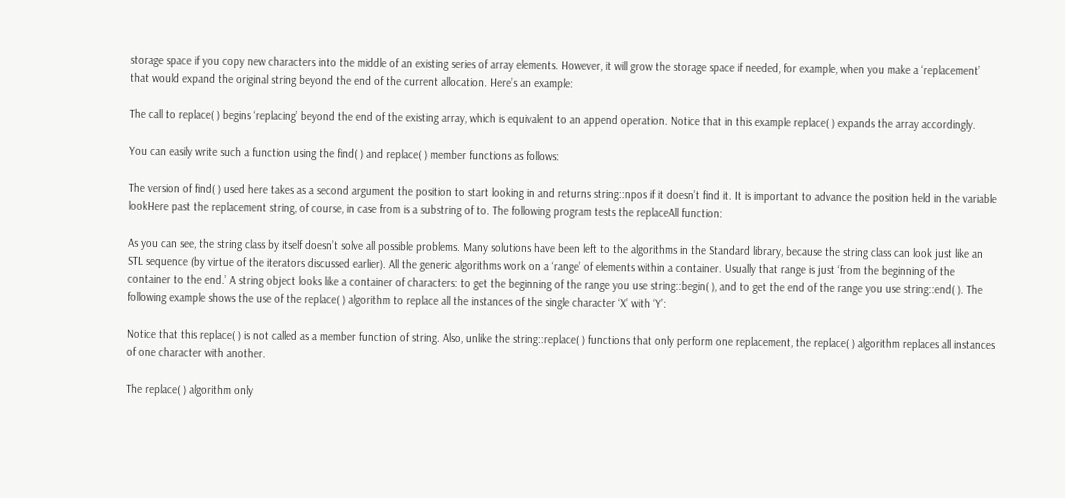storage space if you copy new characters into the middle of an existing series of array elements. However, it will grow the storage space if needed, for example, when you make a ‘replacement’ that would expand the original string beyond the end of the current allocation. Here’s an example:

The call to replace( ) begins ‘replacing’ beyond the end of the existing array, which is equivalent to an append operation. Notice that in this example replace( ) expands the array accordingly.

You can easily write such a function using the find( ) and replace( ) member functions as follows:

The version of find( ) used here takes as a second argument the position to start looking in and returns string::npos if it doesn’t find it. It is important to advance the position held in the variable lookHere past the replacement string, of course, in case from is a substring of to. The following program tests the replaceAll function:

As you can see, the string class by itself doesn’t solve all possible problems. Many solutions have been left to the algorithms in the Standard library, because the string class can look just like an STL sequence (by virtue of the iterators discussed earlier). All the generic algorithms work on a ‘range’ of elements within a container. Usually that range is just ‘from the beginning of the container to the end.’ A string object looks like a container of characters: to get the beginning of the range you use string::begin( ), and to get the end of the range you use string::end( ). The following example shows the use of the replace( ) algorithm to replace all the instances of the single character ‘X’ with ‘Y’:

Notice that this replace( ) is not called as a member function of string. Also, unlike the string::replace( ) functions that only perform one replacement, the replace( ) algorithm replaces all instances of one character with another.

The replace( ) algorithm only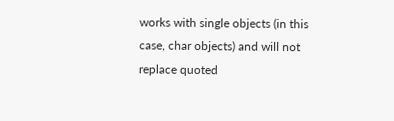works with single objects (in this case, char objects) and will not replace quoted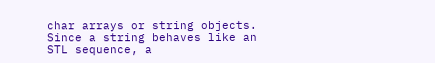char arrays or string objects. Since a string behaves like an STL sequence, a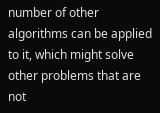number of other algorithms can be applied to it, which might solve other problems that are not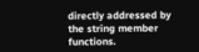directly addressed by the string member functions.